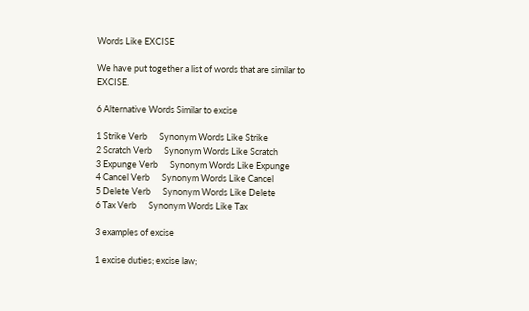Words Like EXCISE

We have put together a list of words that are similar to EXCISE.

6 Alternative Words Similar to excise

1 Strike Verb      Synonym Words Like Strike
2 Scratch Verb      Synonym Words Like Scratch
3 Expunge Verb      Synonym Words Like Expunge
4 Cancel Verb      Synonym Words Like Cancel
5 Delete Verb      Synonym Words Like Delete
6 Tax Verb      Synonym Words Like Tax

3 examples of excise

1 excise duties; excise law;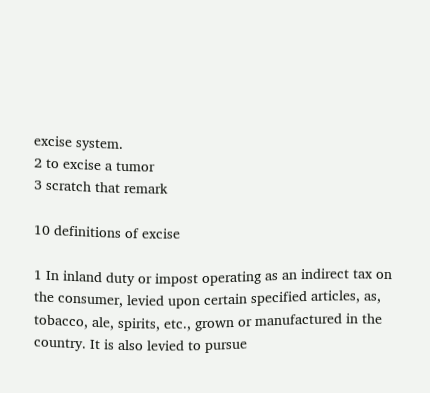excise system.
2 to excise a tumor
3 scratch that remark

10 definitions of excise

1 In inland duty or impost operating as an indirect tax on the consumer, levied upon certain specified articles, as, tobacco, ale, spirits, etc., grown or manufactured in the country. It is also levied to pursue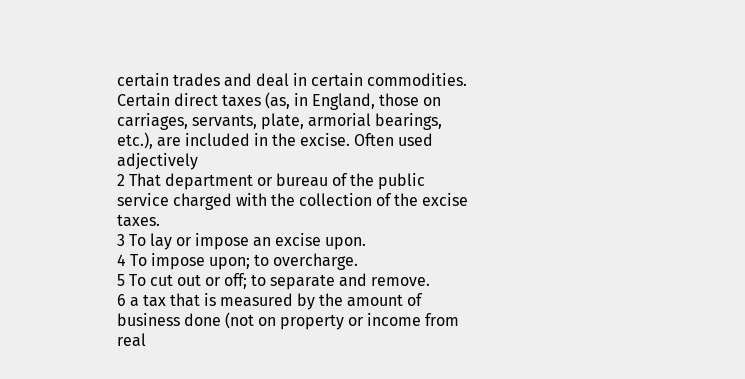certain trades and deal in certain commodities. Certain direct taxes (as, in England, those on carriages, servants, plate, armorial bearings, etc.), are included in the excise. Often used adjectively
2 That department or bureau of the public service charged with the collection of the excise taxes.
3 To lay or impose an excise upon.
4 To impose upon; to overcharge.
5 To cut out or off; to separate and remove.
6 a tax that is measured by the amount of business done (not on property or income from real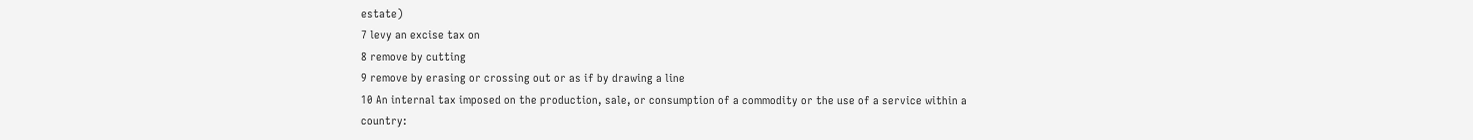estate)
7 levy an excise tax on
8 remove by cutting
9 remove by erasing or crossing out or as if by drawing a line
10 An internal tax imposed on the production, sale, or consumption of a commodity or the use of a service within a country: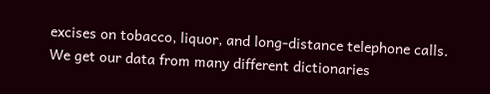excises on tobacco, liquor, and long-distance telephone calls.
We get our data from many different dictionaries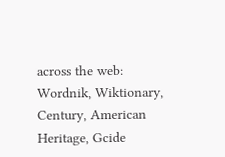across the web:
Wordnik, Wiktionary, Century, American Heritage, Gcide